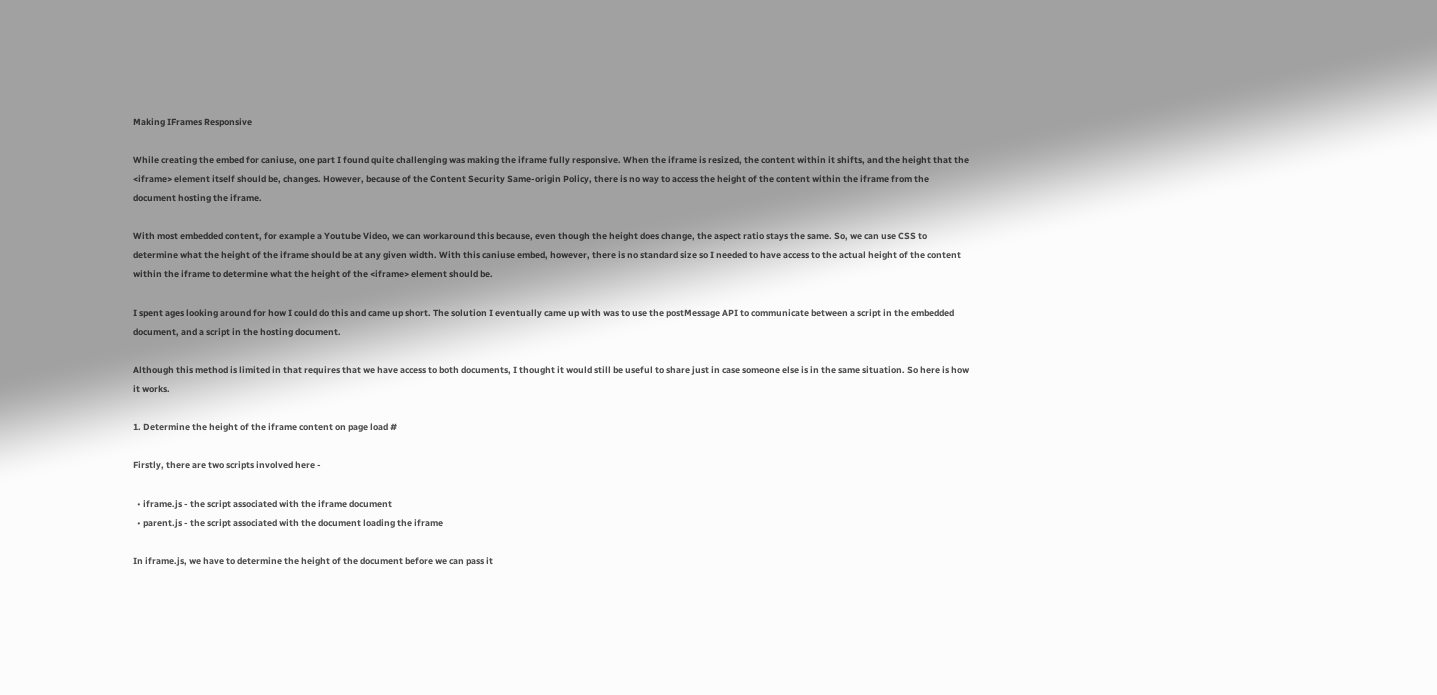Making IFrames Responsive

While creating the embed for caniuse, one part I found quite challenging was making the iframe fully responsive. When the iframe is resized, the content within it shifts, and the height that the <iframe> element itself should be, changes. However, because of the Content Security Same-origin Policy, there is no way to access the height of the content within the iframe from the document hosting the iframe.

With most embedded content, for example a Youtube Video, we can workaround this because, even though the height does change, the aspect ratio stays the same. So, we can use CSS to determine what the height of the iframe should be at any given width. With this caniuse embed, however, there is no standard size so I needed to have access to the actual height of the content within the iframe to determine what the height of the <iframe> element should be.

I spent ages looking around for how I could do this and came up short. The solution I eventually came up with was to use the postMessage API to communicate between a script in the embedded document, and a script in the hosting document.

Although this method is limited in that requires that we have access to both documents, I thought it would still be useful to share just in case someone else is in the same situation. So here is how it works.

1. Determine the height of the iframe content on page load #

Firstly, there are two scripts involved here -

  • iframe.js - the script associated with the iframe document
  • parent.js - the script associated with the document loading the iframe

In iframe.js, we have to determine the height of the document before we can pass it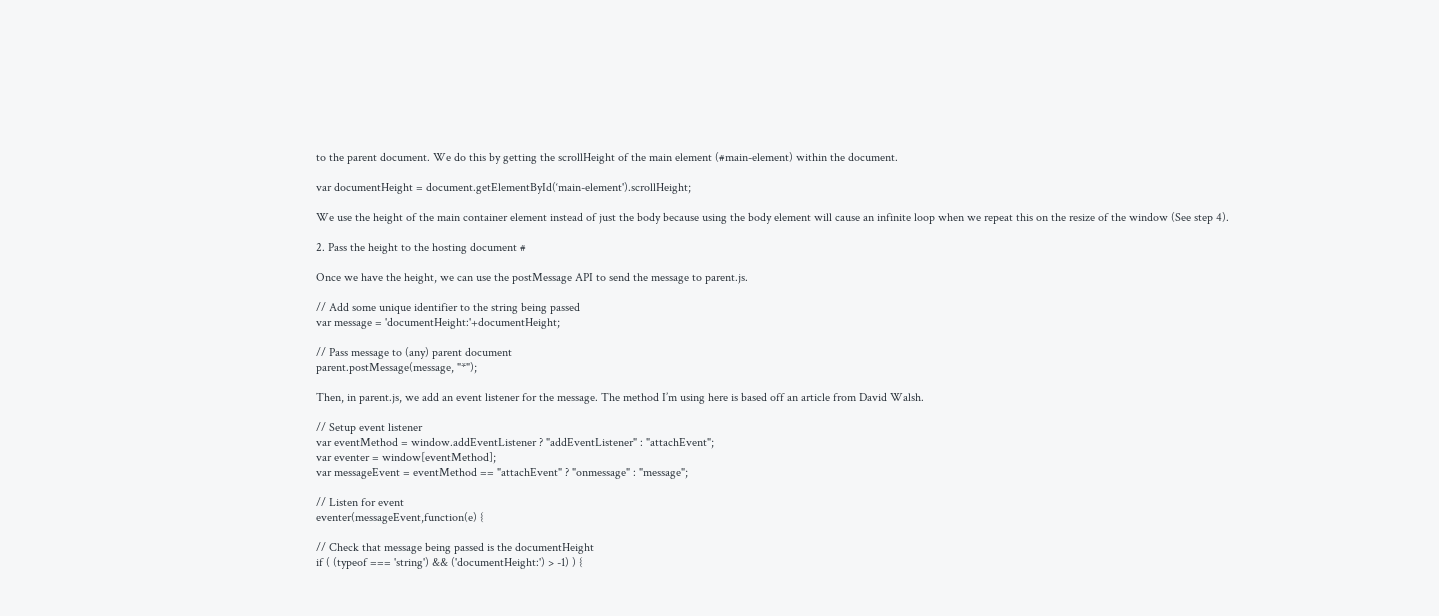to the parent document. We do this by getting the scrollHeight of the main element (#main-element) within the document.

var documentHeight = document.getElementById(‘main-element').scrollHeight;

We use the height of the main container element instead of just the body because using the body element will cause an infinite loop when we repeat this on the resize of the window (See step 4).

2. Pass the height to the hosting document #

Once we have the height, we can use the postMessage API to send the message to parent.js.

// Add some unique identifier to the string being passed
var message = 'documentHeight:'+documentHeight;

// Pass message to (any) parent document
parent.postMessage(message, "*");

Then, in parent.js, we add an event listener for the message. The method I’m using here is based off an article from David Walsh.

// Setup event listener
var eventMethod = window.addEventListener ? "addEventListener" : "attachEvent";
var eventer = window[eventMethod];
var messageEvent = eventMethod == "attachEvent" ? "onmessage" : "message";

// Listen for event
eventer(messageEvent,function(e) {

// Check that message being passed is the documentHeight
if ( (typeof === 'string') && ('documentHeight:') > -1) ) {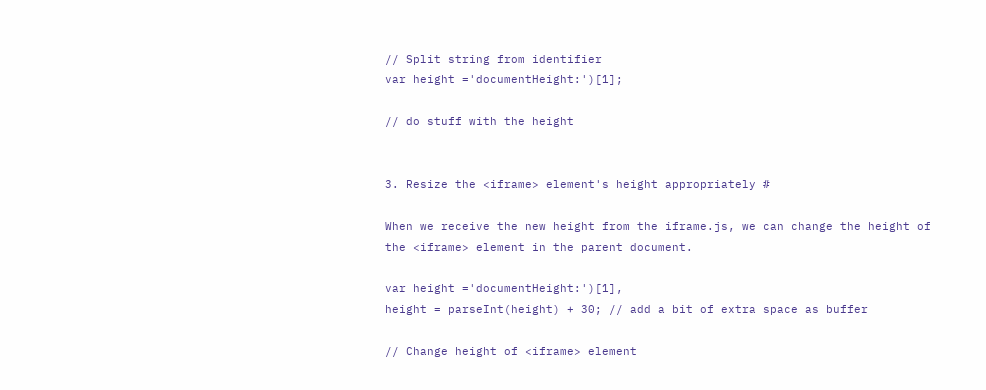// Split string from identifier
var height ='documentHeight:')[1];

// do stuff with the height


3. Resize the <iframe> element's height appropriately #

When we receive the new height from the iframe.js, we can change the height of the <iframe> element in the parent document.

var height ='documentHeight:')[1],
height = parseInt(height) + 30; // add a bit of extra space as buffer

// Change height of <iframe> element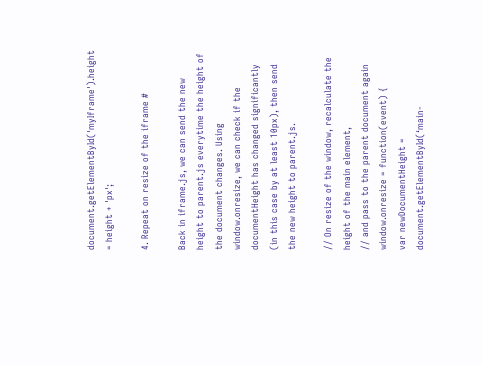document.getElementById('myIframe').height = height + 'px';

4. Repeat on resize of the iframe #

Back in iframe.js, we can send the new height to parent.js everytime the height of the document changes. Using window.onresize, we can check if the documentHeight has changed significantly (in this case by at least 10px), then send the new height to parent.js.

// On resize of the window, recalculate the height of the main element,
// and pass to the parent document again
window.onresize = function(event) {
var newDocumentHeight = document.getElementById(‘main-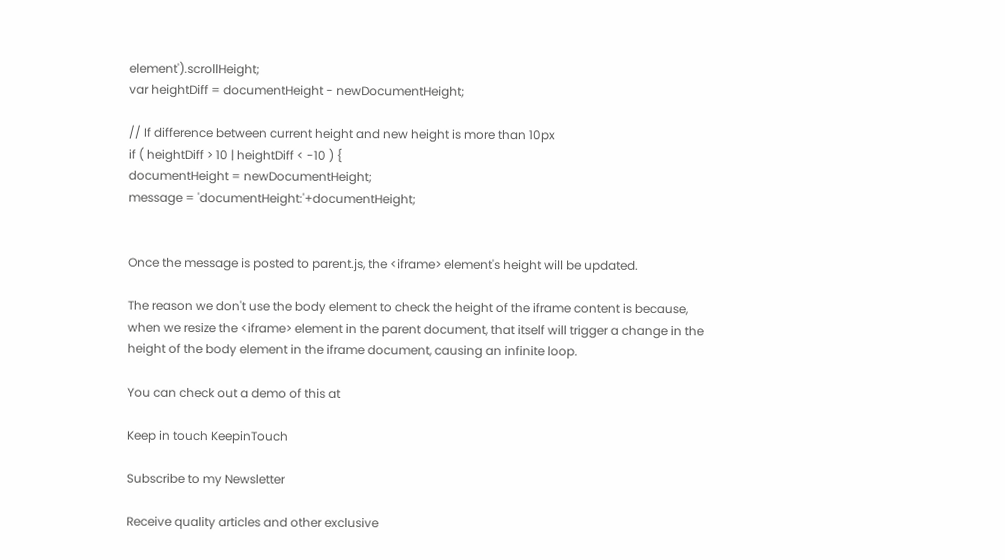element').scrollHeight;
var heightDiff = documentHeight - newDocumentHeight;

// If difference between current height and new height is more than 10px
if ( heightDiff > 10 | heightDiff < -10 ) {
documentHeight = newDocumentHeight;
message = 'documentHeight:'+documentHeight;


Once the message is posted to parent.js, the <iframe> element's height will be updated.

The reason we don't use the body element to check the height of the iframe content is because, when we resize the <iframe> element in the parent document, that itself will trigger a change in the height of the body element in the iframe document, causing an infinite loop.

You can check out a demo of this at

Keep in touch KeepinTouch

Subscribe to my Newsletter

Receive quality articles and other exclusive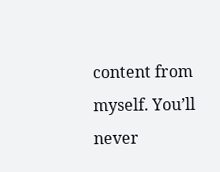content from myself. You’ll never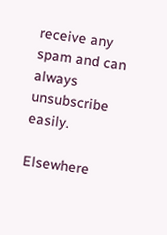receive any spam and can always unsubscribe easily.

Elsewhere